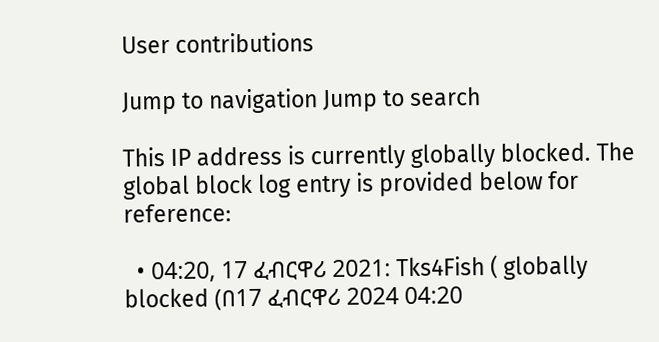User contributions

Jump to navigation Jump to search

This IP address is currently globally blocked. The global block log entry is provided below for reference:

  • 04:20, 17 ፈብርዋሪ 2021: Tks4Fish ( globally blocked (በ17 ፈብርዋሪ 2024 04:20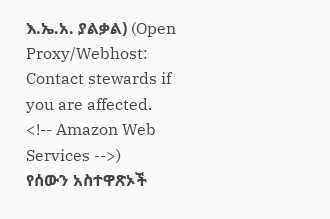እ.ኤ.አ. ያልቃል) (Open Proxy/Webhost: Contact stewards if you are affected. <!-- Amazon Web Services -->)
የሰውን አስተዋጽኦች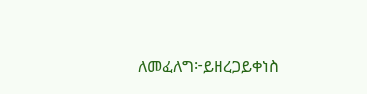ለመፈለግ፦ይዘረጋይቀነስ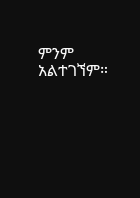ምንም አልተገኘም።